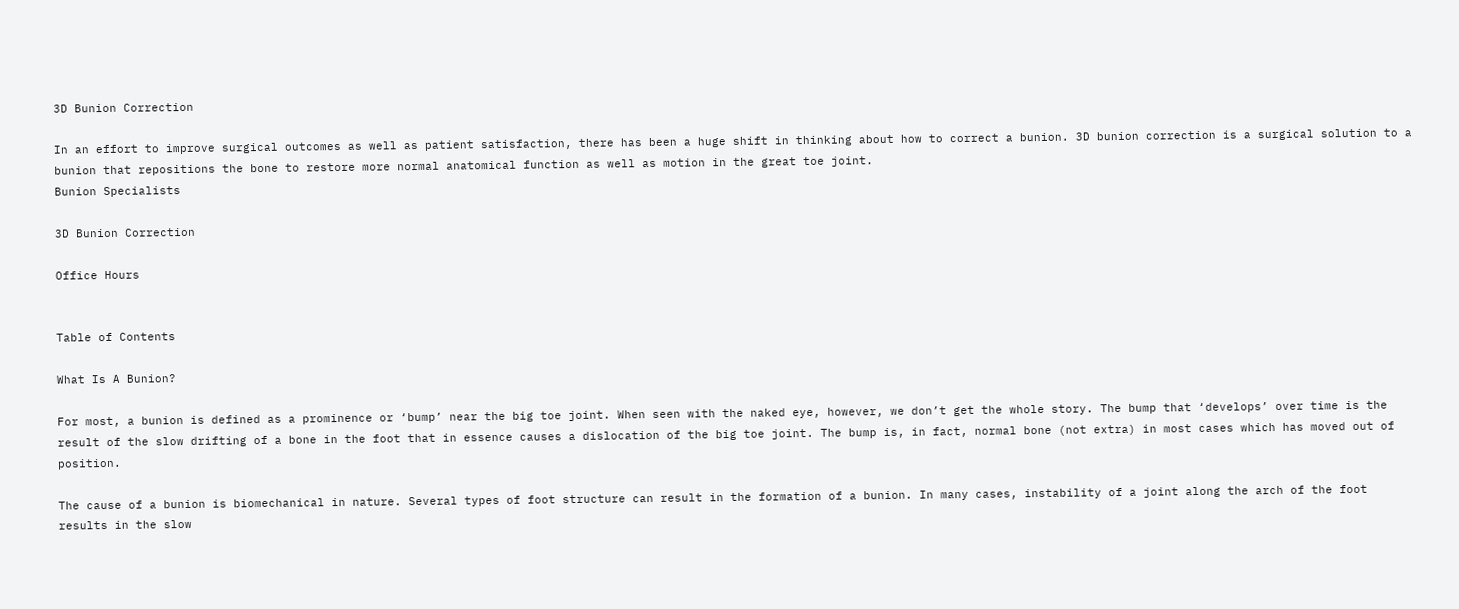3D Bunion Correction

In an effort to improve surgical outcomes as well as patient satisfaction, there has been a huge shift in thinking about how to correct a bunion. 3D bunion correction is a surgical solution to a bunion that repositions the bone to restore more normal anatomical function as well as motion in the great toe joint.
Bunion Specialists

3D Bunion Correction

Office Hours


Table of Contents

What Is A Bunion?

For most, a bunion is defined as a prominence or ‘bump’ near the big toe joint. When seen with the naked eye, however, we don’t get the whole story. The bump that ‘develops’ over time is the result of the slow drifting of a bone in the foot that in essence causes a dislocation of the big toe joint. The bump is, in fact, normal bone (not extra) in most cases which has moved out of position.

The cause of a bunion is biomechanical in nature. Several types of foot structure can result in the formation of a bunion. In many cases, instability of a joint along the arch of the foot results in the slow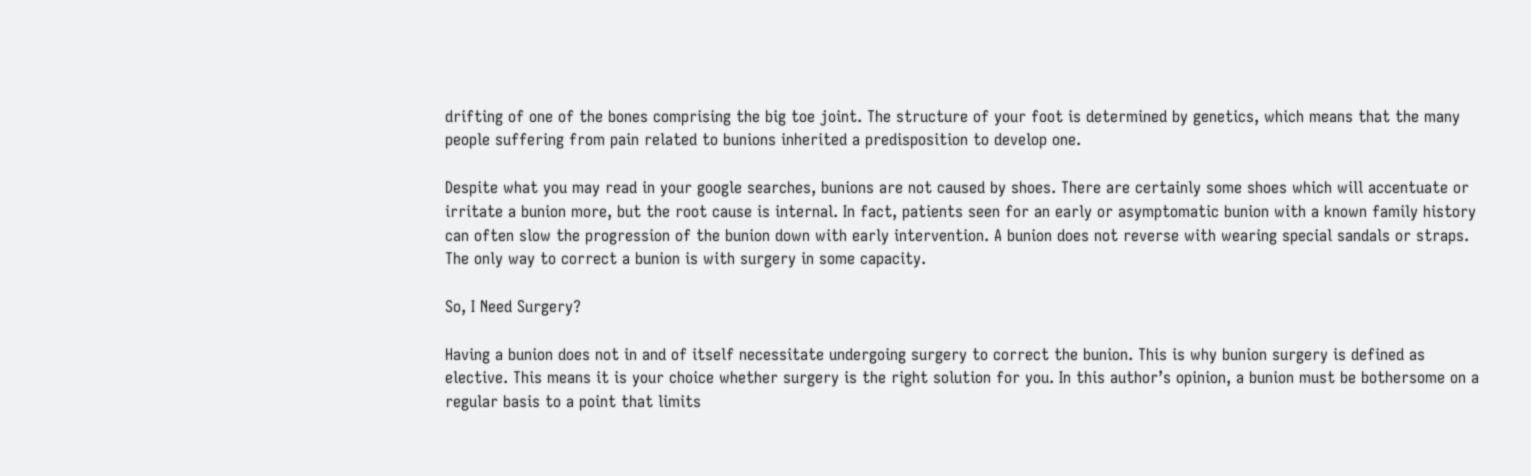drifting of one of the bones comprising the big toe joint. The structure of your foot is determined by genetics, which means that the many people suffering from pain related to bunions inherited a predisposition to develop one.

Despite what you may read in your google searches, bunions are not caused by shoes. There are certainly some shoes which will accentuate or irritate a bunion more, but the root cause is internal. In fact, patients seen for an early or asymptomatic bunion with a known family history can often slow the progression of the bunion down with early intervention. A bunion does not reverse with wearing special sandals or straps. The only way to correct a bunion is with surgery in some capacity.

So, I Need Surgery?

Having a bunion does not in and of itself necessitate undergoing surgery to correct the bunion. This is why bunion surgery is defined as elective. This means it is your choice whether surgery is the right solution for you. In this author’s opinion, a bunion must be bothersome on a regular basis to a point that limits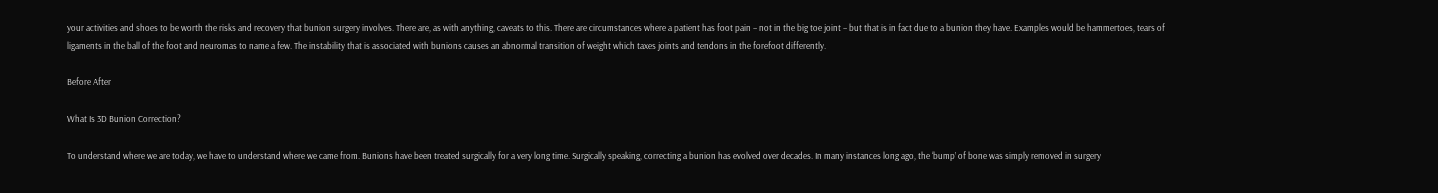your activities and shoes to be worth the risks and recovery that bunion surgery involves. There are, as with anything, caveats to this. There are circumstances where a patient has foot pain – not in the big toe joint – but that is in fact due to a bunion they have. Examples would be hammertoes, tears of ligaments in the ball of the foot and neuromas to name a few. The instability that is associated with bunions causes an abnormal transition of weight which taxes joints and tendons in the forefoot differently.

Before After

What Is 3D Bunion Correction?

To understand where we are today, we have to understand where we came from. Bunions have been treated surgically for a very long time. Surgically speaking, correcting a bunion has evolved over decades. In many instances long ago, the ‘bump’ of bone was simply removed in surgery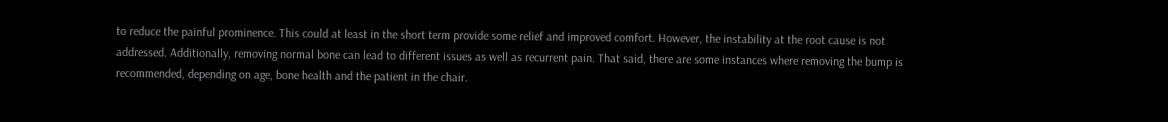to reduce the painful prominence. This could at least in the short term provide some relief and improved comfort. However, the instability at the root cause is not addressed. Additionally, removing normal bone can lead to different issues as well as recurrent pain. That said, there are some instances where removing the bump is recommended, depending on age, bone health and the patient in the chair.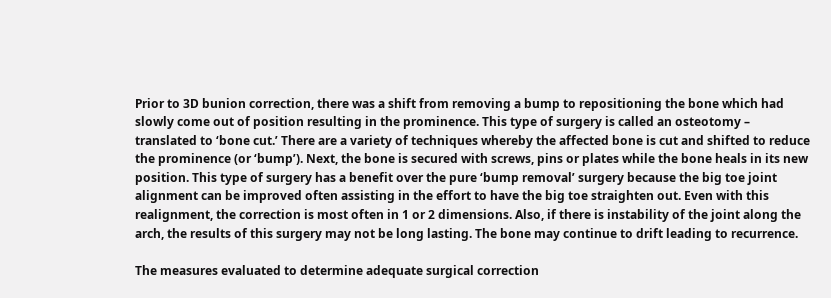Prior to 3D bunion correction, there was a shift from removing a bump to repositioning the bone which had slowly come out of position resulting in the prominence. This type of surgery is called an osteotomy – translated to ‘bone cut.’ There are a variety of techniques whereby the affected bone is cut and shifted to reduce the prominence (or ‘bump’). Next, the bone is secured with screws, pins or plates while the bone heals in its new position. This type of surgery has a benefit over the pure ‘bump removal’ surgery because the big toe joint alignment can be improved often assisting in the effort to have the big toe straighten out. Even with this realignment, the correction is most often in 1 or 2 dimensions. Also, if there is instability of the joint along the arch, the results of this surgery may not be long lasting. The bone may continue to drift leading to recurrence.

The measures evaluated to determine adequate surgical correction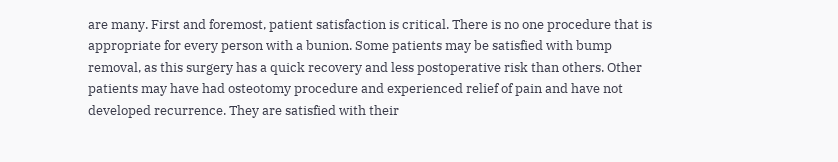are many. First and foremost, patient satisfaction is critical. There is no one procedure that is appropriate for every person with a bunion. Some patients may be satisfied with bump removal, as this surgery has a quick recovery and less postoperative risk than others. Other patients may have had osteotomy procedure and experienced relief of pain and have not developed recurrence. They are satisfied with their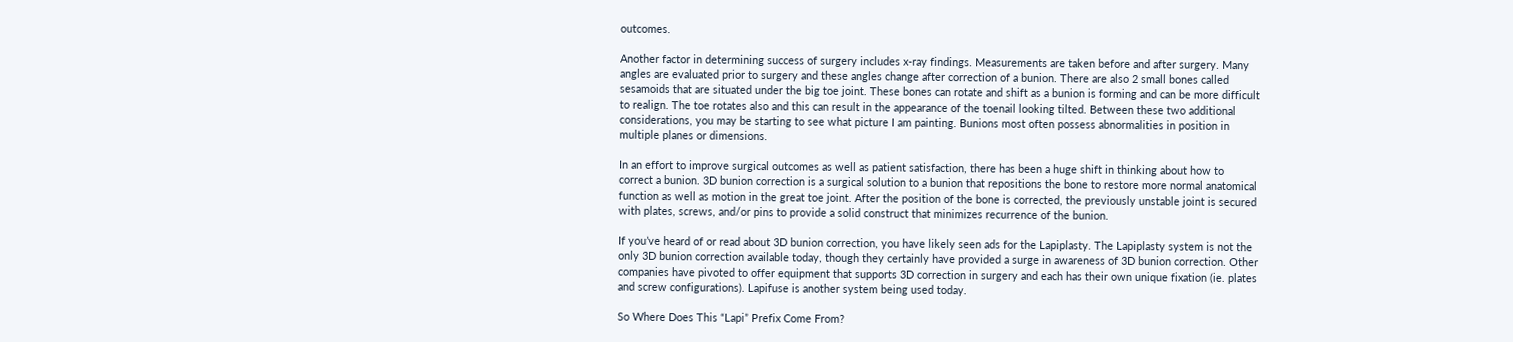outcomes.

Another factor in determining success of surgery includes x-ray findings. Measurements are taken before and after surgery. Many angles are evaluated prior to surgery and these angles change after correction of a bunion. There are also 2 small bones called sesamoids that are situated under the big toe joint. These bones can rotate and shift as a bunion is forming and can be more difficult to realign. The toe rotates also and this can result in the appearance of the toenail looking tilted. Between these two additional considerations, you may be starting to see what picture I am painting. Bunions most often possess abnormalities in position in multiple planes or dimensions.

In an effort to improve surgical outcomes as well as patient satisfaction, there has been a huge shift in thinking about how to correct a bunion. 3D bunion correction is a surgical solution to a bunion that repositions the bone to restore more normal anatomical function as well as motion in the great toe joint. After the position of the bone is corrected, the previously unstable joint is secured with plates, screws, and/or pins to provide a solid construct that minimizes recurrence of the bunion.

If you’ve heard of or read about 3D bunion correction, you have likely seen ads for the Lapiplasty. The Lapiplasty system is not the only 3D bunion correction available today, though they certainly have provided a surge in awareness of 3D bunion correction. Other companies have pivoted to offer equipment that supports 3D correction in surgery and each has their own unique fixation (ie. plates and screw configurations). Lapifuse is another system being used today.

So Where Does This “Lapi” Prefix Come From?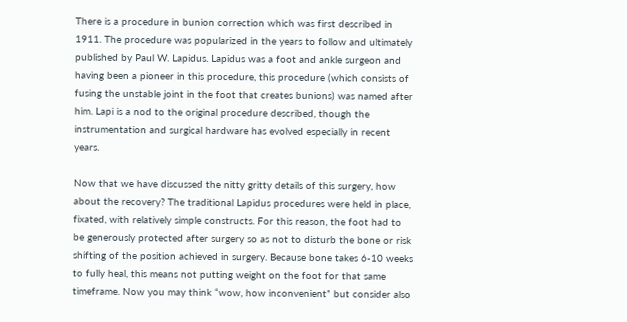There is a procedure in bunion correction which was first described in 1911. The procedure was popularized in the years to follow and ultimately published by Paul W. Lapidus. Lapidus was a foot and ankle surgeon and having been a pioneer in this procedure, this procedure (which consists of fusing the unstable joint in the foot that creates bunions) was named after him. Lapi is a nod to the original procedure described, though the instrumentation and surgical hardware has evolved especially in recent years.

Now that we have discussed the nitty gritty details of this surgery, how about the recovery? The traditional Lapidus procedures were held in place, fixated, with relatively simple constructs. For this reason, the foot had to be generously protected after surgery so as not to disturb the bone or risk shifting of the position achieved in surgery. Because bone takes 6-10 weeks to fully heal, this means not putting weight on the foot for that same timeframe. Now you may think “wow, how inconvenient” but consider also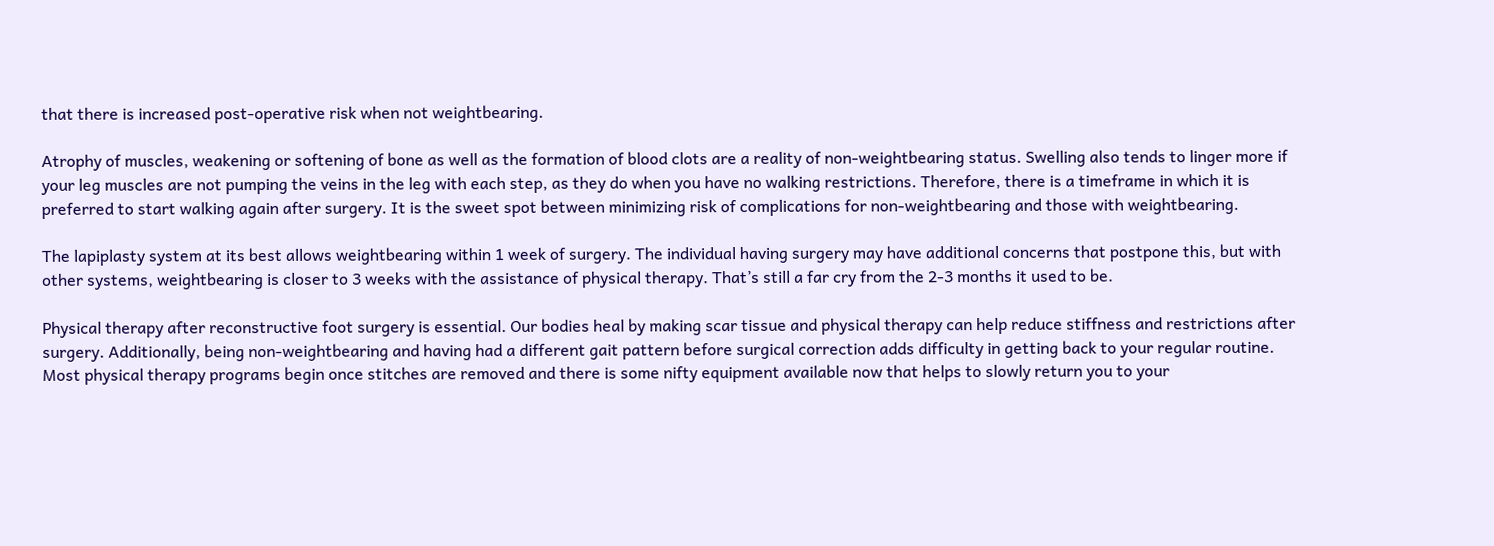that there is increased post-operative risk when not weightbearing.

Atrophy of muscles, weakening or softening of bone as well as the formation of blood clots are a reality of non-weightbearing status. Swelling also tends to linger more if your leg muscles are not pumping the veins in the leg with each step, as they do when you have no walking restrictions. Therefore, there is a timeframe in which it is preferred to start walking again after surgery. It is the sweet spot between minimizing risk of complications for non-weightbearing and those with weightbearing.

The lapiplasty system at its best allows weightbearing within 1 week of surgery. The individual having surgery may have additional concerns that postpone this, but with other systems, weightbearing is closer to 3 weeks with the assistance of physical therapy. That’s still a far cry from the 2-3 months it used to be.

Physical therapy after reconstructive foot surgery is essential. Our bodies heal by making scar tissue and physical therapy can help reduce stiffness and restrictions after surgery. Additionally, being non-weightbearing and having had a different gait pattern before surgical correction adds difficulty in getting back to your regular routine. Most physical therapy programs begin once stitches are removed and there is some nifty equipment available now that helps to slowly return you to your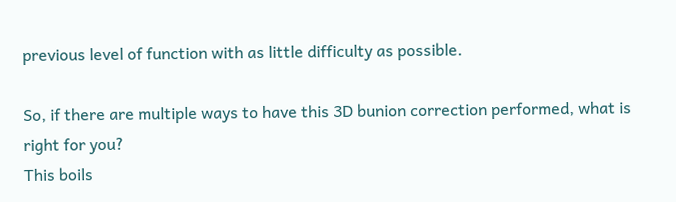previous level of function with as little difficulty as possible.

So, if there are multiple ways to have this 3D bunion correction performed, what is right for you?
This boils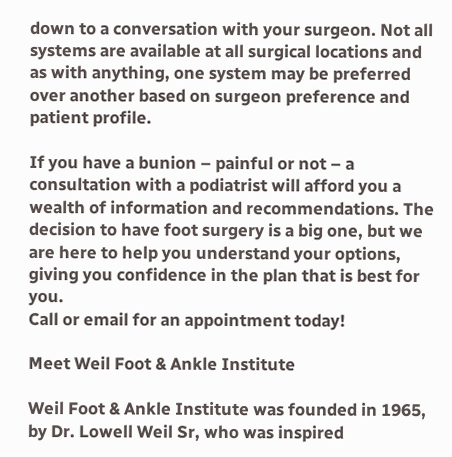down to a conversation with your surgeon. Not all systems are available at all surgical locations and as with anything, one system may be preferred over another based on surgeon preference and patient profile.

If you have a bunion – painful or not – a consultation with a podiatrist will afford you a wealth of information and recommendations. The decision to have foot surgery is a big one, but we are here to help you understand your options, giving you confidence in the plan that is best for you.
Call or email for an appointment today!

Meet Weil Foot & Ankle Institute

Weil Foot & Ankle Institute was founded in 1965, by Dr. Lowell Weil Sr, who was inspired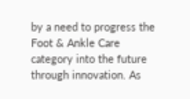by a need to progress the Foot & Ankle Care category into the future through innovation. As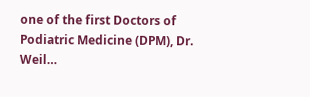one of the first Doctors of Podiatric Medicine (DPM), Dr. Weil…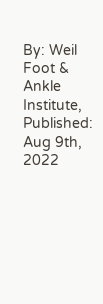By: Weil Foot & Ankle Institute, Published: Aug 9th, 2022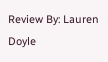Review By: Lauren Doyle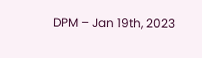DPM – Jan 19th, 2023